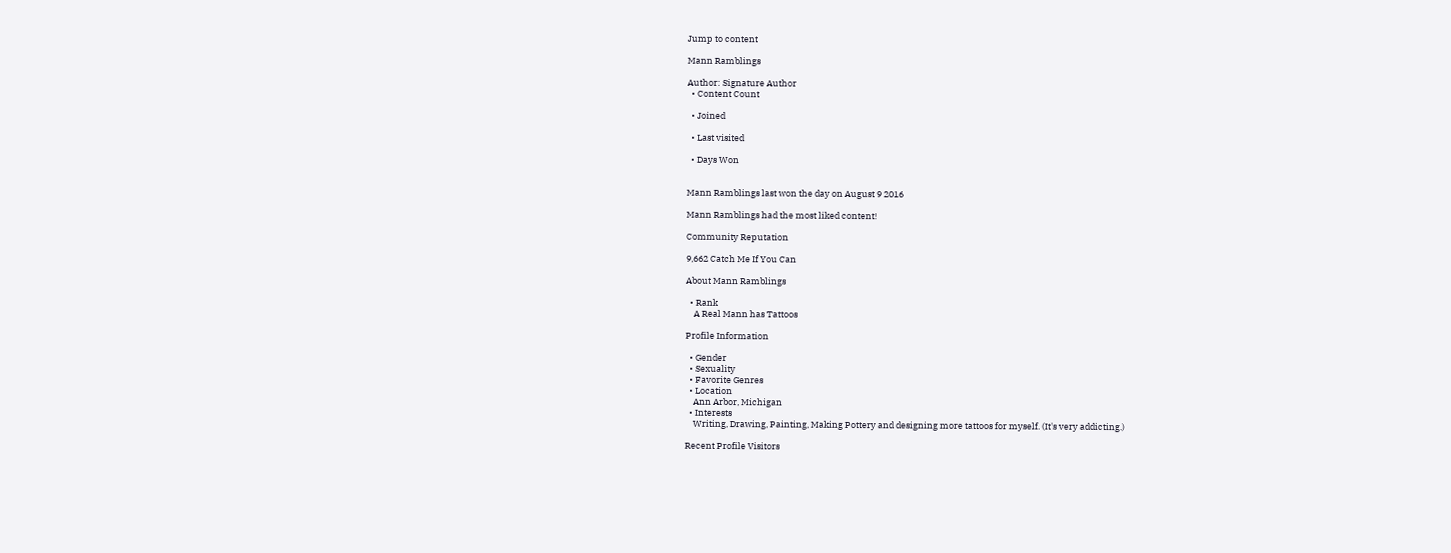Jump to content

Mann Ramblings

Author: Signature Author
  • Content Count

  • Joined

  • Last visited

  • Days Won


Mann Ramblings last won the day on August 9 2016

Mann Ramblings had the most liked content!

Community Reputation

9,662 Catch Me If You Can

About Mann Ramblings

  • Rank
    A Real Mann has Tattoos

Profile Information

  • Gender
  • Sexuality
  • Favorite Genres
  • Location
    Ann Arbor, Michigan
  • Interests
    Writing, Drawing, Painting, Making Pottery and designing more tattoos for myself. (It's very addicting.)

Recent Profile Visitors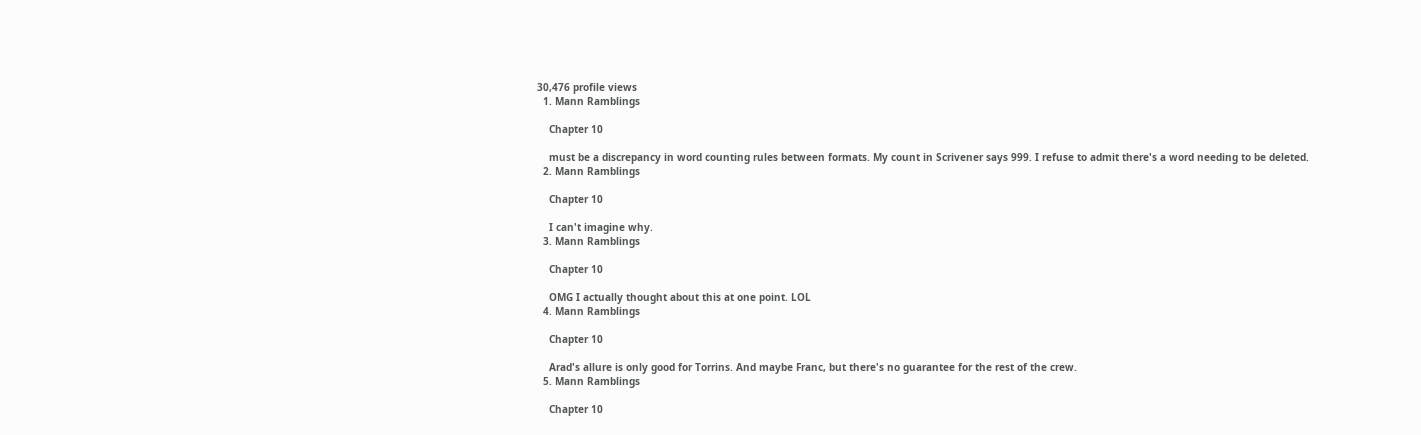30,476 profile views
  1. Mann Ramblings

    Chapter 10

    must be a discrepancy in word counting rules between formats. My count in Scrivener says 999. I refuse to admit there's a word needing to be deleted.
  2. Mann Ramblings

    Chapter 10

    I can't imagine why.
  3. Mann Ramblings

    Chapter 10

    OMG I actually thought about this at one point. LOL
  4. Mann Ramblings

    Chapter 10

    Arad's allure is only good for Torrins. And maybe Franc, but there's no guarantee for the rest of the crew.
  5. Mann Ramblings

    Chapter 10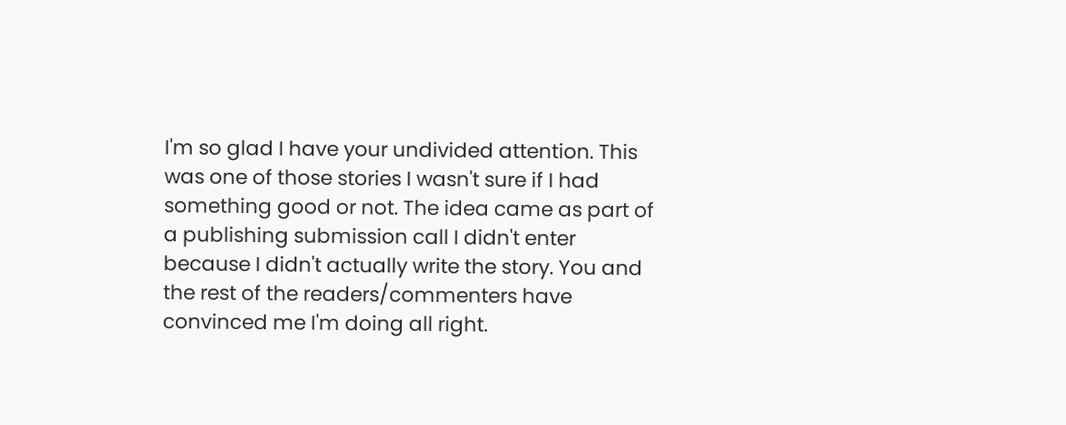I'm so glad I have your undivided attention. This was one of those stories I wasn't sure if I had something good or not. The idea came as part of a publishing submission call I didn't enter because I didn't actually write the story. You and the rest of the readers/commenters have convinced me I'm doing all right.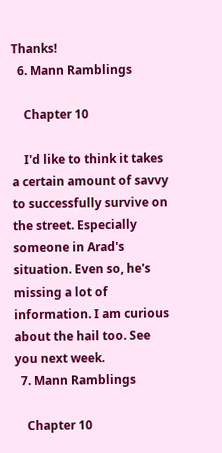Thanks!
  6. Mann Ramblings

    Chapter 10

    I'd like to think it takes a certain amount of savvy to successfully survive on the street. Especially someone in Arad's situation. Even so, he's missing a lot of information. I am curious about the hail too. See you next week.
  7. Mann Ramblings

    Chapter 10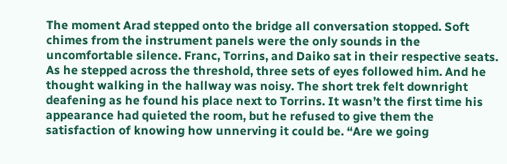The moment Arad stepped onto the bridge all conversation stopped. Soft chimes from the instrument panels were the only sounds in the uncomfortable silence. Franc, Torrins, and Daiko sat in their respective seats. As he stepped across the threshold, three sets of eyes followed him. And he thought walking in the hallway was noisy. The short trek felt downright deafening as he found his place next to Torrins. It wasn’t the first time his appearance had quieted the room, but he refused to give them the satisfaction of knowing how unnerving it could be. “Are we going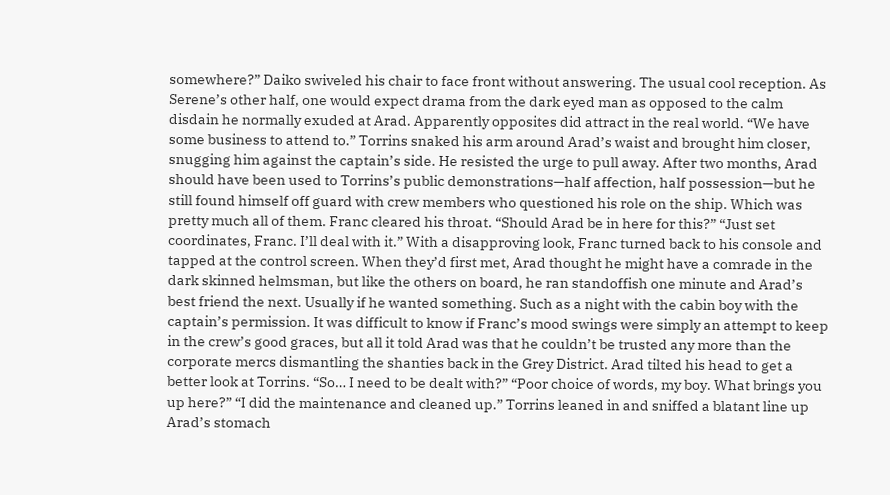somewhere?” Daiko swiveled his chair to face front without answering. The usual cool reception. As Serene’s other half, one would expect drama from the dark eyed man as opposed to the calm disdain he normally exuded at Arad. Apparently opposites did attract in the real world. “We have some business to attend to.” Torrins snaked his arm around Arad’s waist and brought him closer, snugging him against the captain’s side. He resisted the urge to pull away. After two months, Arad should have been used to Torrins’s public demonstrations—half affection, half possession—but he still found himself off guard with crew members who questioned his role on the ship. Which was pretty much all of them. Franc cleared his throat. “Should Arad be in here for this?” “Just set coordinates, Franc. I’ll deal with it.” With a disapproving look, Franc turned back to his console and tapped at the control screen. When they’d first met, Arad thought he might have a comrade in the dark skinned helmsman, but like the others on board, he ran standoffish one minute and Arad’s best friend the next. Usually if he wanted something. Such as a night with the cabin boy with the captain’s permission. It was difficult to know if Franc’s mood swings were simply an attempt to keep in the crew’s good graces, but all it told Arad was that he couldn’t be trusted any more than the corporate mercs dismantling the shanties back in the Grey District. Arad tilted his head to get a better look at Torrins. “So… I need to be dealt with?” “Poor choice of words, my boy. What brings you up here?” “I did the maintenance and cleaned up.” Torrins leaned in and sniffed a blatant line up Arad’s stomach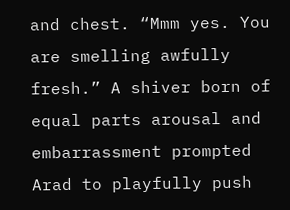and chest. “Mmm yes. You are smelling awfully fresh.” A shiver born of equal parts arousal and embarrassment prompted Arad to playfully push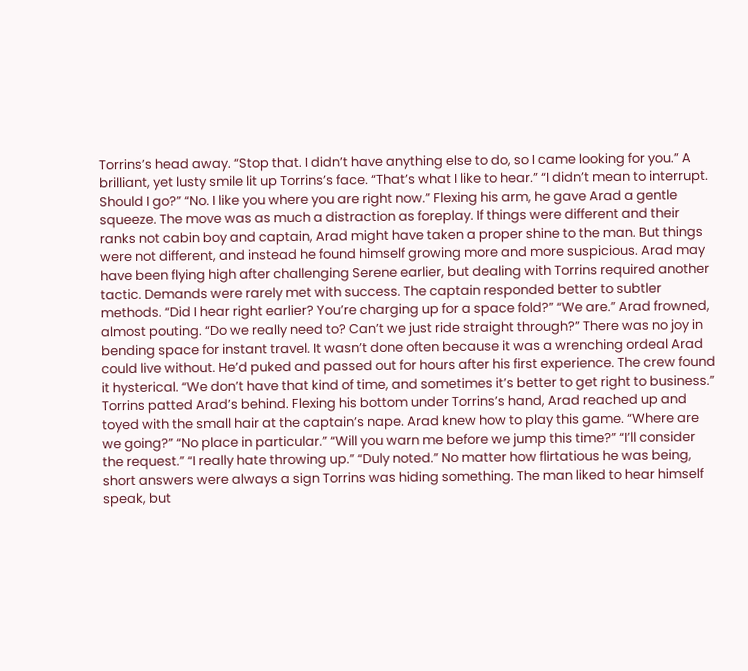Torrins’s head away. “Stop that. I didn’t have anything else to do, so I came looking for you.” A brilliant, yet lusty smile lit up Torrins’s face. “That’s what I like to hear.” “I didn’t mean to interrupt. Should I go?” “No. I like you where you are right now.” Flexing his arm, he gave Arad a gentle squeeze. The move was as much a distraction as foreplay. If things were different and their ranks not cabin boy and captain, Arad might have taken a proper shine to the man. But things were not different, and instead he found himself growing more and more suspicious. Arad may have been flying high after challenging Serene earlier, but dealing with Torrins required another tactic. Demands were rarely met with success. The captain responded better to subtler methods. “Did I hear right earlier? You’re charging up for a space fold?” “We are.” Arad frowned, almost pouting. “Do we really need to? Can’t we just ride straight through?” There was no joy in bending space for instant travel. It wasn’t done often because it was a wrenching ordeal Arad could live without. He’d puked and passed out for hours after his first experience. The crew found it hysterical. “We don’t have that kind of time, and sometimes it’s better to get right to business.” Torrins patted Arad’s behind. Flexing his bottom under Torrins’s hand, Arad reached up and toyed with the small hair at the captain’s nape. Arad knew how to play this game. “Where are we going?” “No place in particular.” “Will you warn me before we jump this time?” “I’ll consider the request.” “I really hate throwing up.” “Duly noted.” No matter how flirtatious he was being, short answers were always a sign Torrins was hiding something. The man liked to hear himself speak, but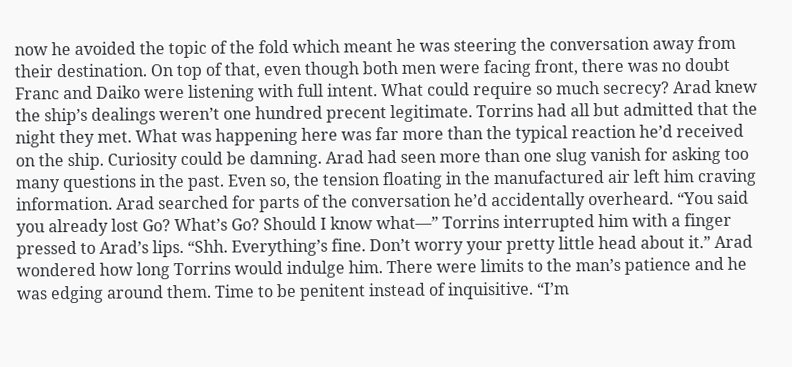now he avoided the topic of the fold which meant he was steering the conversation away from their destination. On top of that, even though both men were facing front, there was no doubt Franc and Daiko were listening with full intent. What could require so much secrecy? Arad knew the ship’s dealings weren’t one hundred precent legitimate. Torrins had all but admitted that the night they met. What was happening here was far more than the typical reaction he’d received on the ship. Curiosity could be damning. Arad had seen more than one slug vanish for asking too many questions in the past. Even so, the tension floating in the manufactured air left him craving information. Arad searched for parts of the conversation he’d accidentally overheard. “You said you already lost Go? What’s Go? Should I know what—” Torrins interrupted him with a finger pressed to Arad’s lips. “Shh. Everything’s fine. Don’t worry your pretty little head about it.” Arad wondered how long Torrins would indulge him. There were limits to the man’s patience and he was edging around them. Time to be penitent instead of inquisitive. “I’m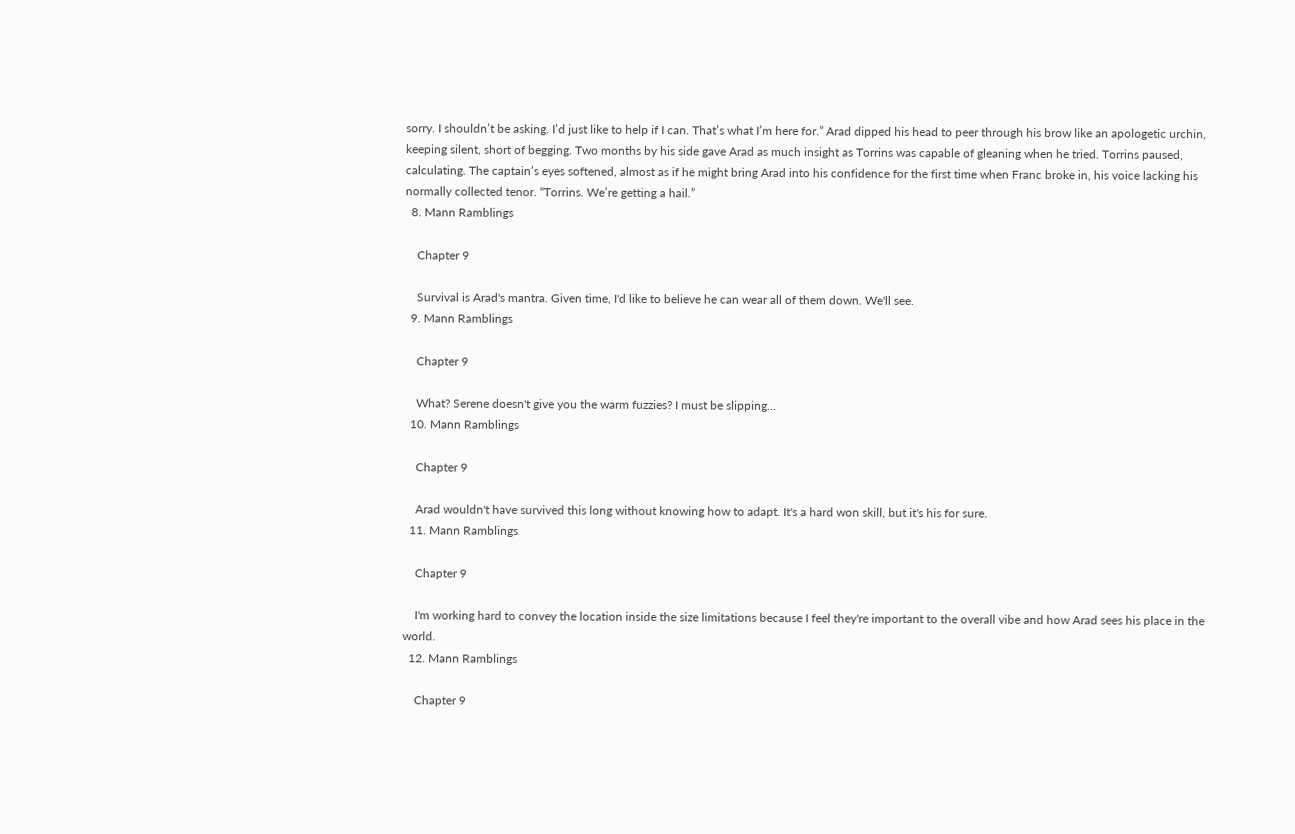sorry. I shouldn’t be asking. I’d just like to help if I can. That’s what I’m here for.” Arad dipped his head to peer through his brow like an apologetic urchin, keeping silent, short of begging. Two months by his side gave Arad as much insight as Torrins was capable of gleaning when he tried. Torrins paused, calculating. The captain’s eyes softened, almost as if he might bring Arad into his confidence for the first time when Franc broke in, his voice lacking his normally collected tenor. “Torrins. We’re getting a hail.”
  8. Mann Ramblings

    Chapter 9

    Survival is Arad's mantra. Given time, I'd like to believe he can wear all of them down. We'll see.
  9. Mann Ramblings

    Chapter 9

    What? Serene doesn't give you the warm fuzzies? I must be slipping...
  10. Mann Ramblings

    Chapter 9

    Arad wouldn't have survived this long without knowing how to adapt. It's a hard won skill, but it's his for sure.
  11. Mann Ramblings

    Chapter 9

    I'm working hard to convey the location inside the size limitations because I feel they're important to the overall vibe and how Arad sees his place in the world.
  12. Mann Ramblings

    Chapter 9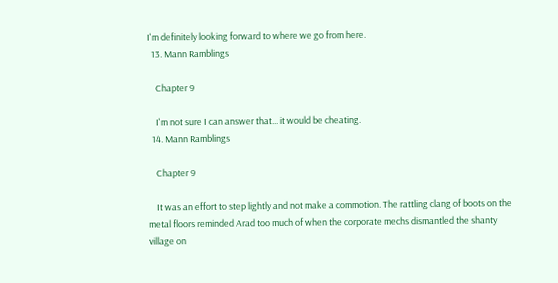I'm definitely looking forward to where we go from here.
  13. Mann Ramblings

    Chapter 9

    I'm not sure I can answer that... it would be cheating.
  14. Mann Ramblings

    Chapter 9

    It was an effort to step lightly and not make a commotion. The rattling clang of boots on the metal floors reminded Arad too much of when the corporate mechs dismantled the shanty village on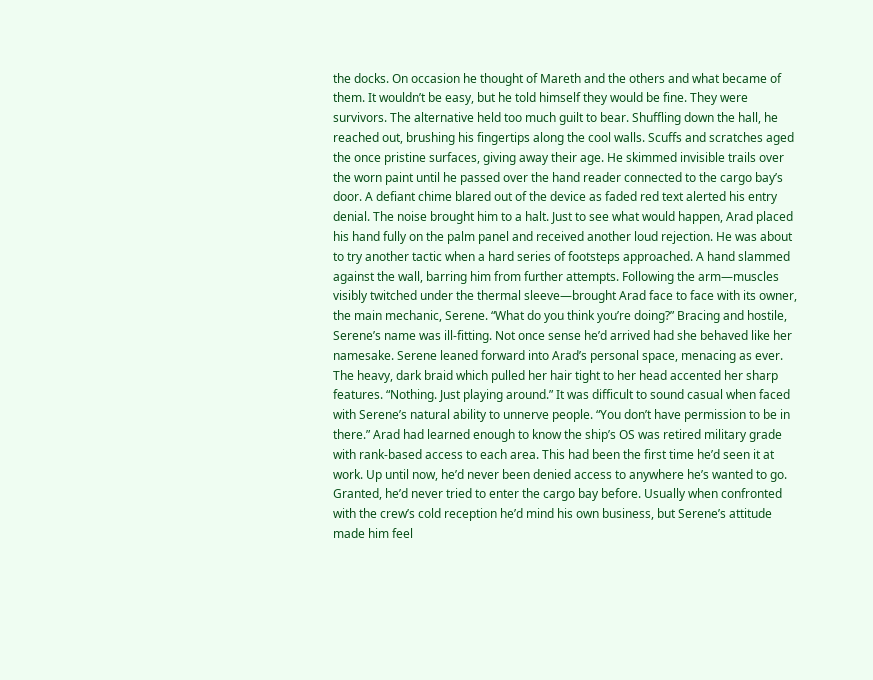the docks. On occasion he thought of Mareth and the others and what became of them. It wouldn’t be easy, but he told himself they would be fine. They were survivors. The alternative held too much guilt to bear. Shuffling down the hall, he reached out, brushing his fingertips along the cool walls. Scuffs and scratches aged the once pristine surfaces, giving away their age. He skimmed invisible trails over the worn paint until he passed over the hand reader connected to the cargo bay’s door. A defiant chime blared out of the device as faded red text alerted his entry denial. The noise brought him to a halt. Just to see what would happen, Arad placed his hand fully on the palm panel and received another loud rejection. He was about to try another tactic when a hard series of footsteps approached. A hand slammed against the wall, barring him from further attempts. Following the arm—muscles visibly twitched under the thermal sleeve—brought Arad face to face with its owner, the main mechanic, Serene. “What do you think you’re doing?” Bracing and hostile, Serene’s name was ill-fitting. Not once sense he’d arrived had she behaved like her namesake. Serene leaned forward into Arad’s personal space, menacing as ever. The heavy, dark braid which pulled her hair tight to her head accented her sharp features. “Nothing. Just playing around.” It was difficult to sound casual when faced with Serene’s natural ability to unnerve people. “You don’t have permission to be in there.” Arad had learned enough to know the ship’s OS was retired military grade with rank-based access to each area. This had been the first time he’d seen it at work. Up until now, he’d never been denied access to anywhere he’s wanted to go. Granted, he’d never tried to enter the cargo bay before. Usually when confronted with the crew’s cold reception he’d mind his own business, but Serene’s attitude made him feel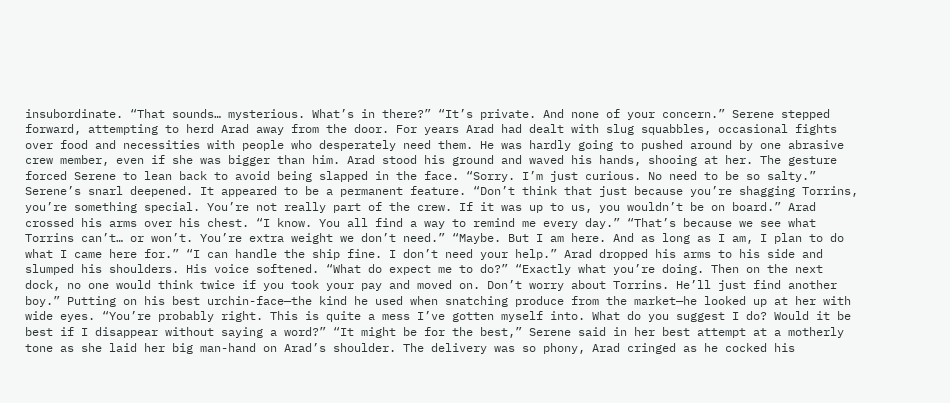insubordinate. “That sounds… mysterious. What’s in there?” “It’s private. And none of your concern.” Serene stepped forward, attempting to herd Arad away from the door. For years Arad had dealt with slug squabbles, occasional fights over food and necessities with people who desperately need them. He was hardly going to pushed around by one abrasive crew member, even if she was bigger than him. Arad stood his ground and waved his hands, shooing at her. The gesture forced Serene to lean back to avoid being slapped in the face. “Sorry. I’m just curious. No need to be so salty.” Serene’s snarl deepened. It appeared to be a permanent feature. “Don’t think that just because you’re shagging Torrins, you’re something special. You’re not really part of the crew. If it was up to us, you wouldn’t be on board.” Arad crossed his arms over his chest. “I know. You all find a way to remind me every day.” “That’s because we see what Torrins can’t… or won’t. You’re extra weight we don’t need.” “Maybe. But I am here. And as long as I am, I plan to do what I came here for.” “I can handle the ship fine. I don’t need your help.” Arad dropped his arms to his side and slumped his shoulders. His voice softened. “What do expect me to do?” “Exactly what you’re doing. Then on the next dock, no one would think twice if you took your pay and moved on. Don’t worry about Torrins. He’ll just find another boy.” Putting on his best urchin-face—the kind he used when snatching produce from the market—he looked up at her with wide eyes. “You’re probably right. This is quite a mess I’ve gotten myself into. What do you suggest I do? Would it be best if I disappear without saying a word?” “It might be for the best,” Serene said in her best attempt at a motherly tone as she laid her big man-hand on Arad’s shoulder. The delivery was so phony, Arad cringed as he cocked his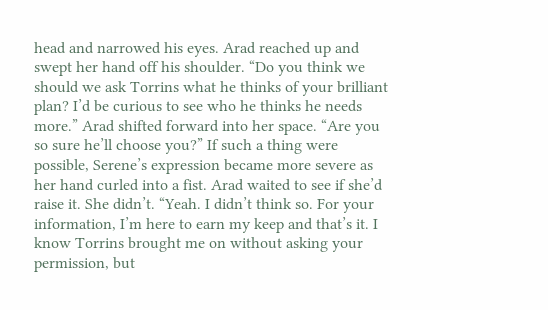head and narrowed his eyes. Arad reached up and swept her hand off his shoulder. “Do you think we should we ask Torrins what he thinks of your brilliant plan? I’d be curious to see who he thinks he needs more.” Arad shifted forward into her space. “Are you so sure he’ll choose you?” If such a thing were possible, Serene’s expression became more severe as her hand curled into a fist. Arad waited to see if she’d raise it. She didn’t. “Yeah. I didn’t think so. For your information, I’m here to earn my keep and that’s it. I know Torrins brought me on without asking your permission, but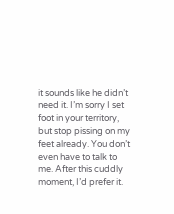it sounds like he didn’t need it. I’m sorry I set foot in your territory, but stop pissing on my feet already. You don’t even have to talk to me. After this cuddly moment, I’d prefer it.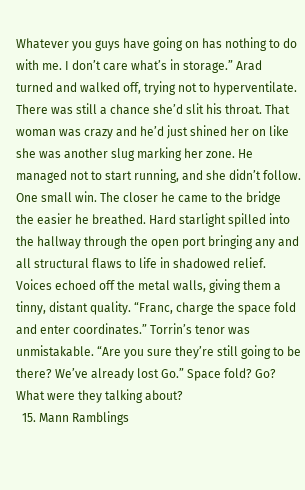Whatever you guys have going on has nothing to do with me. I don’t care what’s in storage.” Arad turned and walked off, trying not to hyperventilate. There was still a chance she’d slit his throat. That woman was crazy and he’d just shined her on like she was another slug marking her zone. He managed not to start running, and she didn’t follow. One small win. The closer he came to the bridge the easier he breathed. Hard starlight spilled into the hallway through the open port bringing any and all structural flaws to life in shadowed relief. Voices echoed off the metal walls, giving them a tinny, distant quality. “Franc, charge the space fold and enter coordinates.” Torrin’s tenor was unmistakable. “Are you sure they’re still going to be there? We’ve already lost Go.” Space fold? Go? What were they talking about?
  15. Mann Ramblings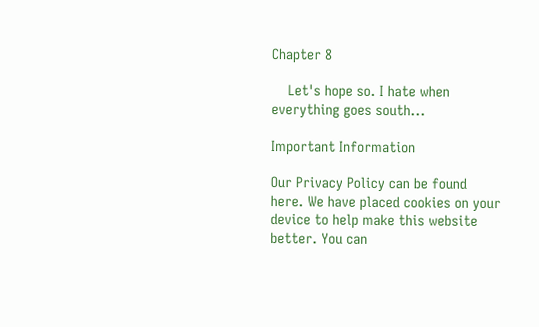Chapter 8

    Let's hope so. I hate when everything goes south...

Important Information

Our Privacy Policy can be found here. We have placed cookies on your device to help make this website better. You can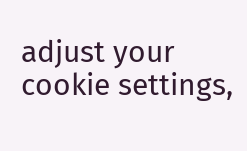adjust your cookie settings,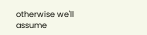otherwise we'll assume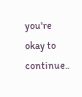you're okay to continue..